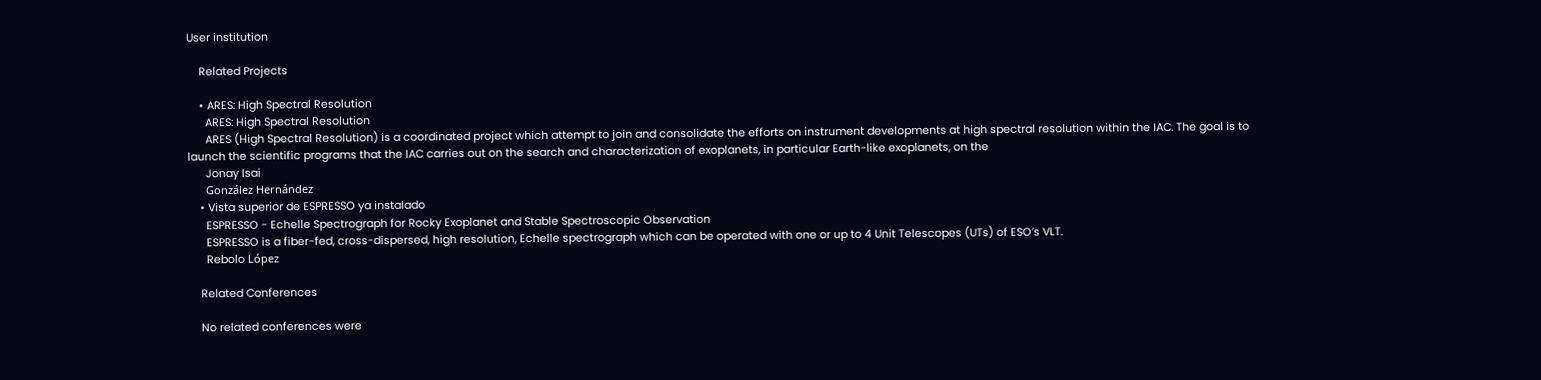User institution

    Related Projects

    • ARES: High Spectral Resolution
      ARES: High Spectral Resolution
      ARES (High Spectral Resolution) is a coordinated project which attempt to join and consolidate the efforts on instrument developments at high spectral resolution within the IAC. The goal is to launch the scientific programs that the IAC carries out on the search and characterization of exoplanets, in particular Earth-like exoplanets, on the
      Jonay Isai
      González Hernández
    • Vista superior de ESPRESSO ya instalado
      ESPRESSO - Echelle Spectrograph for Rocky Exoplanet and Stable Spectroscopic Observation
      ESPRESSO is a fiber-fed, cross-dispersed, high resolution, Echelle spectrograph which can be operated with one or up to 4 Unit Telescopes (UTs) of ESO’s VLT.
      Rebolo López

    Related Conferences

    No related conferences were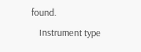found.
    Instrument type